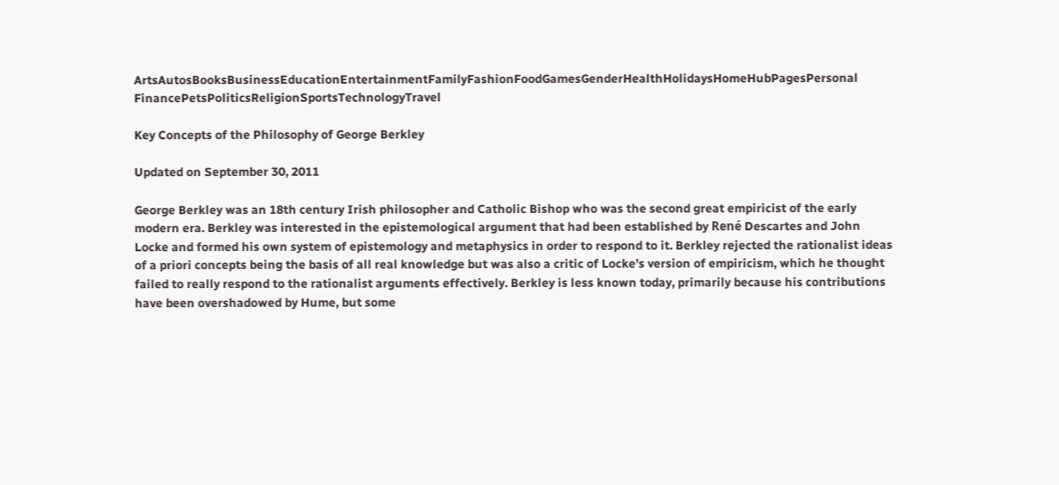ArtsAutosBooksBusinessEducationEntertainmentFamilyFashionFoodGamesGenderHealthHolidaysHomeHubPagesPersonal FinancePetsPoliticsReligionSportsTechnologyTravel

Key Concepts of the Philosophy of George Berkley

Updated on September 30, 2011

George Berkley was an 18th century Irish philosopher and Catholic Bishop who was the second great empiricist of the early modern era. Berkley was interested in the epistemological argument that had been established by René Descartes and John Locke and formed his own system of epistemology and metaphysics in order to respond to it. Berkley rejected the rationalist ideas of a priori concepts being the basis of all real knowledge but was also a critic of Locke’s version of empiricism, which he thought failed to really respond to the rationalist arguments effectively. Berkley is less known today, primarily because his contributions have been overshadowed by Hume, but some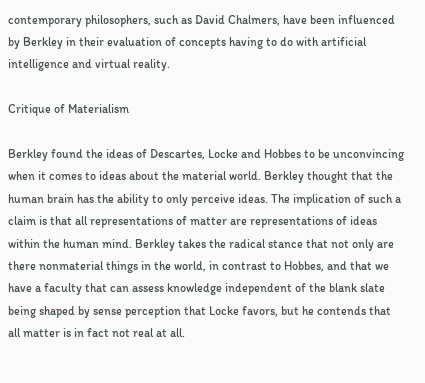contemporary philosophers, such as David Chalmers, have been influenced by Berkley in their evaluation of concepts having to do with artificial intelligence and virtual reality.

Critique of Materialism

Berkley found the ideas of Descartes, Locke and Hobbes to be unconvincing when it comes to ideas about the material world. Berkley thought that the human brain has the ability to only perceive ideas. The implication of such a claim is that all representations of matter are representations of ideas within the human mind. Berkley takes the radical stance that not only are there nonmaterial things in the world, in contrast to Hobbes, and that we have a faculty that can assess knowledge independent of the blank slate being shaped by sense perception that Locke favors, but he contends that all matter is in fact not real at all.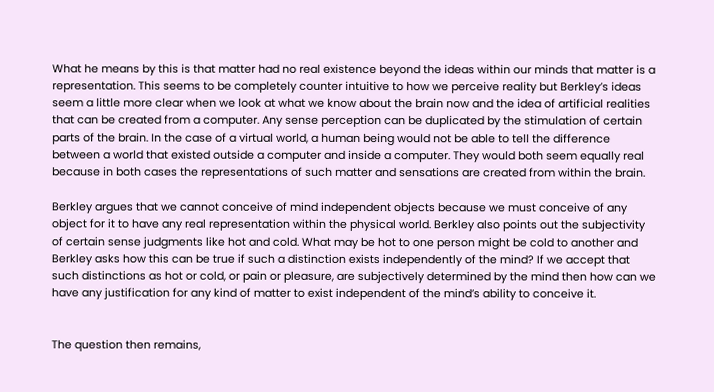What he means by this is that matter had no real existence beyond the ideas within our minds that matter is a representation. This seems to be completely counter intuitive to how we perceive reality but Berkley’s ideas seem a little more clear when we look at what we know about the brain now and the idea of artificial realities that can be created from a computer. Any sense perception can be duplicated by the stimulation of certain parts of the brain. In the case of a virtual world, a human being would not be able to tell the difference between a world that existed outside a computer and inside a computer. They would both seem equally real because in both cases the representations of such matter and sensations are created from within the brain.

Berkley argues that we cannot conceive of mind independent objects because we must conceive of any object for it to have any real representation within the physical world. Berkley also points out the subjectivity of certain sense judgments like hot and cold. What may be hot to one person might be cold to another and Berkley asks how this can be true if such a distinction exists independently of the mind? If we accept that such distinctions as hot or cold, or pain or pleasure, are subjectively determined by the mind then how can we have any justification for any kind of matter to exist independent of the mind’s ability to conceive it.


The question then remains,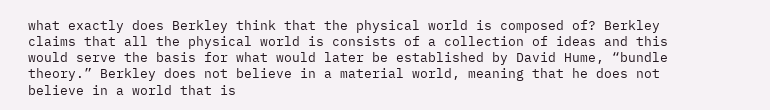what exactly does Berkley think that the physical world is composed of? Berkley claims that all the physical world is consists of a collection of ideas and this would serve the basis for what would later be established by David Hume, “bundle theory.” Berkley does not believe in a material world, meaning that he does not believe in a world that is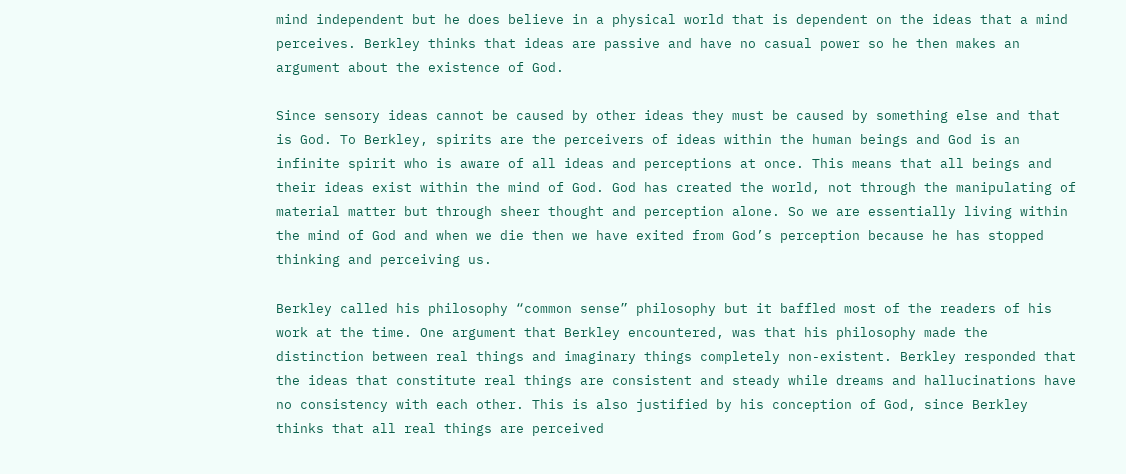mind independent but he does believe in a physical world that is dependent on the ideas that a mind perceives. Berkley thinks that ideas are passive and have no casual power so he then makes an argument about the existence of God.

Since sensory ideas cannot be caused by other ideas they must be caused by something else and that is God. To Berkley, spirits are the perceivers of ideas within the human beings and God is an infinite spirit who is aware of all ideas and perceptions at once. This means that all beings and their ideas exist within the mind of God. God has created the world, not through the manipulating of material matter but through sheer thought and perception alone. So we are essentially living within the mind of God and when we die then we have exited from God’s perception because he has stopped thinking and perceiving us.

Berkley called his philosophy “common sense” philosophy but it baffled most of the readers of his work at the time. One argument that Berkley encountered, was that his philosophy made the distinction between real things and imaginary things completely non-existent. Berkley responded that the ideas that constitute real things are consistent and steady while dreams and hallucinations have no consistency with each other. This is also justified by his conception of God, since Berkley thinks that all real things are perceived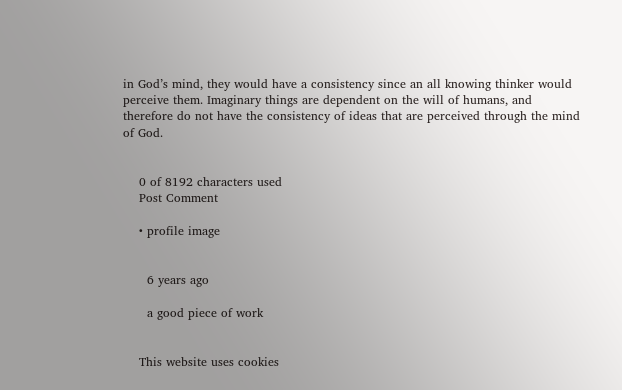in God’s mind, they would have a consistency since an all knowing thinker would perceive them. Imaginary things are dependent on the will of humans, and therefore do not have the consistency of ideas that are perceived through the mind of God.


    0 of 8192 characters used
    Post Comment

    • profile image


      6 years ago

      a good piece of work


    This website uses cookies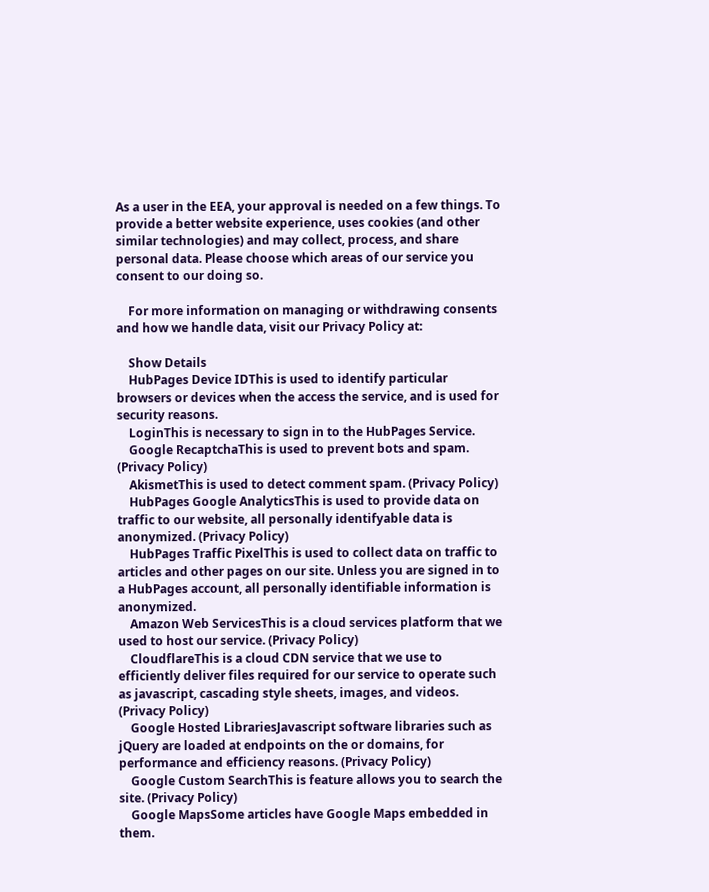As a user in the EEA, your approval is needed on a few things. To provide a better website experience, uses cookies (and other similar technologies) and may collect, process, and share personal data. Please choose which areas of our service you consent to our doing so.

    For more information on managing or withdrawing consents and how we handle data, visit our Privacy Policy at:

    Show Details
    HubPages Device IDThis is used to identify particular browsers or devices when the access the service, and is used for security reasons.
    LoginThis is necessary to sign in to the HubPages Service.
    Google RecaptchaThis is used to prevent bots and spam. (Privacy Policy)
    AkismetThis is used to detect comment spam. (Privacy Policy)
    HubPages Google AnalyticsThis is used to provide data on traffic to our website, all personally identifyable data is anonymized. (Privacy Policy)
    HubPages Traffic PixelThis is used to collect data on traffic to articles and other pages on our site. Unless you are signed in to a HubPages account, all personally identifiable information is anonymized.
    Amazon Web ServicesThis is a cloud services platform that we used to host our service. (Privacy Policy)
    CloudflareThis is a cloud CDN service that we use to efficiently deliver files required for our service to operate such as javascript, cascading style sheets, images, and videos. (Privacy Policy)
    Google Hosted LibrariesJavascript software libraries such as jQuery are loaded at endpoints on the or domains, for performance and efficiency reasons. (Privacy Policy)
    Google Custom SearchThis is feature allows you to search the site. (Privacy Policy)
    Google MapsSome articles have Google Maps embedded in them.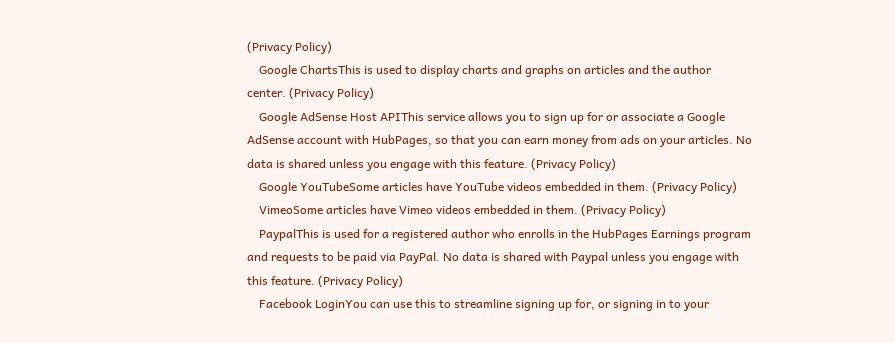(Privacy Policy)
    Google ChartsThis is used to display charts and graphs on articles and the author center. (Privacy Policy)
    Google AdSense Host APIThis service allows you to sign up for or associate a Google AdSense account with HubPages, so that you can earn money from ads on your articles. No data is shared unless you engage with this feature. (Privacy Policy)
    Google YouTubeSome articles have YouTube videos embedded in them. (Privacy Policy)
    VimeoSome articles have Vimeo videos embedded in them. (Privacy Policy)
    PaypalThis is used for a registered author who enrolls in the HubPages Earnings program and requests to be paid via PayPal. No data is shared with Paypal unless you engage with this feature. (Privacy Policy)
    Facebook LoginYou can use this to streamline signing up for, or signing in to your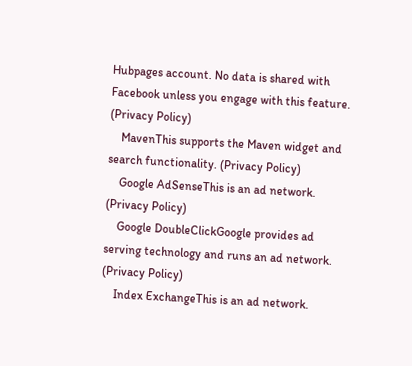Hubpages account. No data is shared with Facebook unless you engage with this feature. (Privacy Policy)
    MavenThis supports the Maven widget and search functionality. (Privacy Policy)
    Google AdSenseThis is an ad network. (Privacy Policy)
    Google DoubleClickGoogle provides ad serving technology and runs an ad network. (Privacy Policy)
    Index ExchangeThis is an ad network.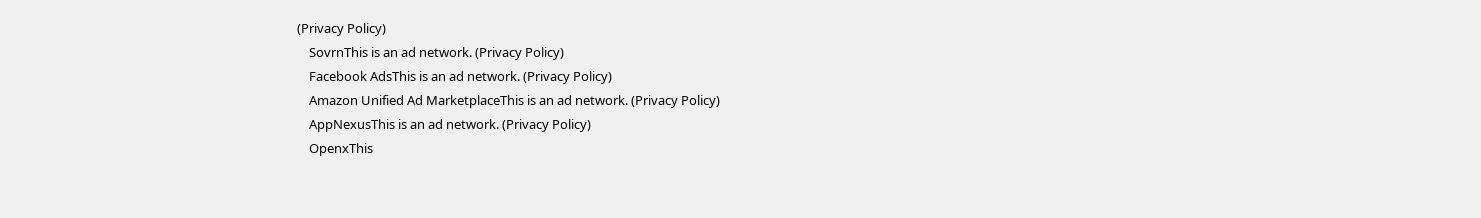(Privacy Policy)
    SovrnThis is an ad network. (Privacy Policy)
    Facebook AdsThis is an ad network. (Privacy Policy)
    Amazon Unified Ad MarketplaceThis is an ad network. (Privacy Policy)
    AppNexusThis is an ad network. (Privacy Policy)
    OpenxThis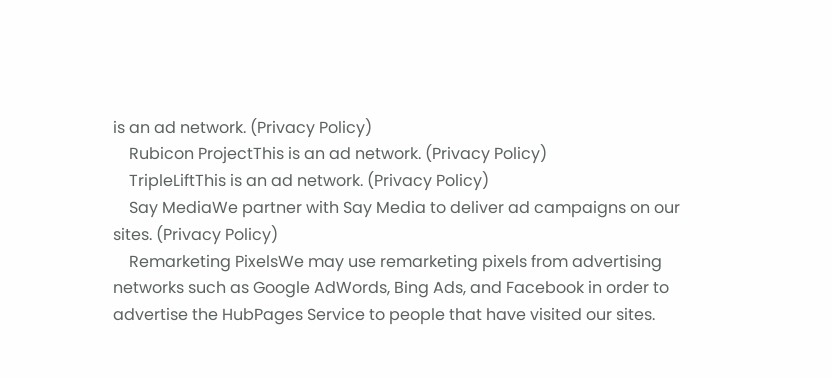is an ad network. (Privacy Policy)
    Rubicon ProjectThis is an ad network. (Privacy Policy)
    TripleLiftThis is an ad network. (Privacy Policy)
    Say MediaWe partner with Say Media to deliver ad campaigns on our sites. (Privacy Policy)
    Remarketing PixelsWe may use remarketing pixels from advertising networks such as Google AdWords, Bing Ads, and Facebook in order to advertise the HubPages Service to people that have visited our sites.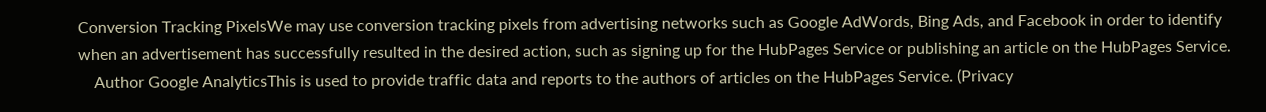Conversion Tracking PixelsWe may use conversion tracking pixels from advertising networks such as Google AdWords, Bing Ads, and Facebook in order to identify when an advertisement has successfully resulted in the desired action, such as signing up for the HubPages Service or publishing an article on the HubPages Service.
    Author Google AnalyticsThis is used to provide traffic data and reports to the authors of articles on the HubPages Service. (Privacy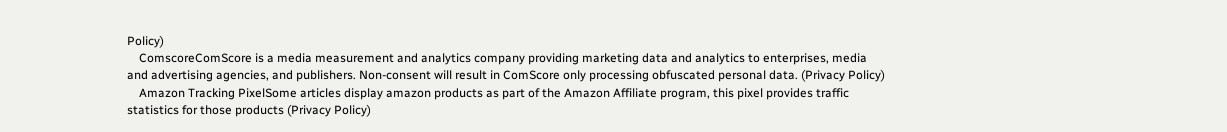Policy)
    ComscoreComScore is a media measurement and analytics company providing marketing data and analytics to enterprises, media and advertising agencies, and publishers. Non-consent will result in ComScore only processing obfuscated personal data. (Privacy Policy)
    Amazon Tracking PixelSome articles display amazon products as part of the Amazon Affiliate program, this pixel provides traffic statistics for those products (Privacy Policy)